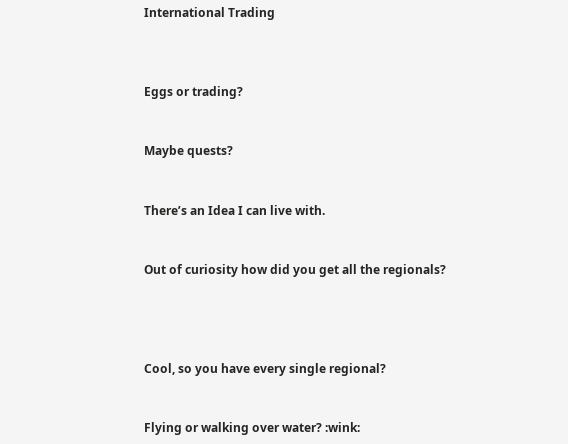International Trading



Eggs or trading?


Maybe quests?


There’s an Idea I can live with.


Out of curiosity how did you get all the regionals?




Cool, so you have every single regional?


Flying or walking over water? :wink: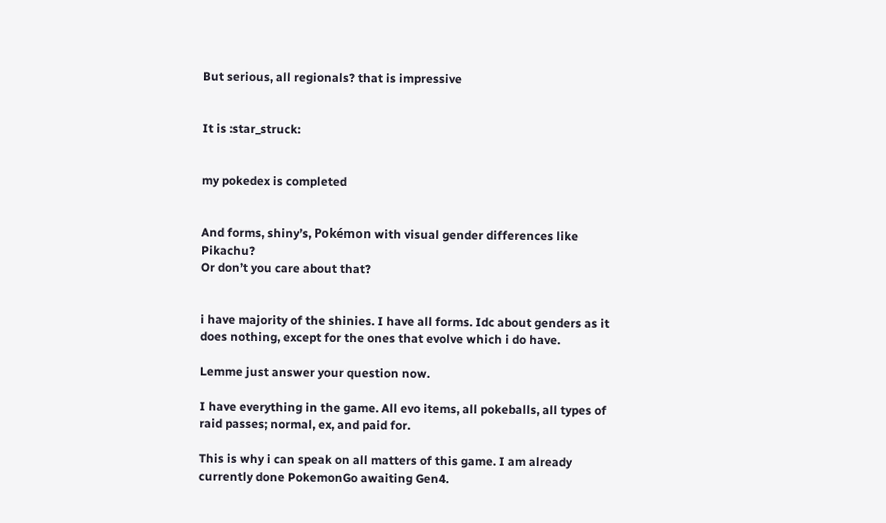But serious, all regionals? that is impressive


It is :star_struck:


my pokedex is completed


And forms, shiny’s, Pokémon with visual gender differences like Pikachu?
Or don’t you care about that?


i have majority of the shinies. I have all forms. Idc about genders as it does nothing, except for the ones that evolve which i do have.

Lemme just answer your question now.

I have everything in the game. All evo items, all pokeballs, all types of raid passes; normal, ex, and paid for.

This is why i can speak on all matters of this game. I am already currently done PokemonGo awaiting Gen4.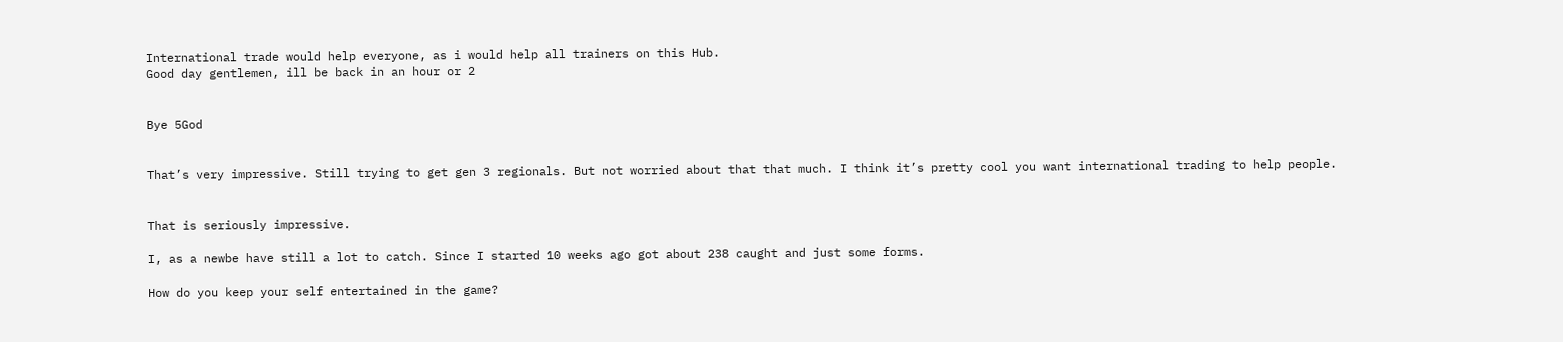International trade would help everyone, as i would help all trainers on this Hub.
Good day gentlemen, ill be back in an hour or 2


Bye 5God


That’s very impressive. Still trying to get gen 3 regionals. But not worried about that that much. I think it’s pretty cool you want international trading to help people.


That is seriously impressive.

I, as a newbe have still a lot to catch. Since I started 10 weeks ago got about 238 caught and just some forms.

How do you keep your self entertained in the game?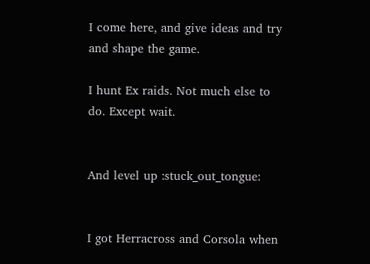I come here, and give ideas and try and shape the game.

I hunt Ex raids. Not much else to do. Except wait.


And level up :stuck_out_tongue:


I got Herracross and Corsola when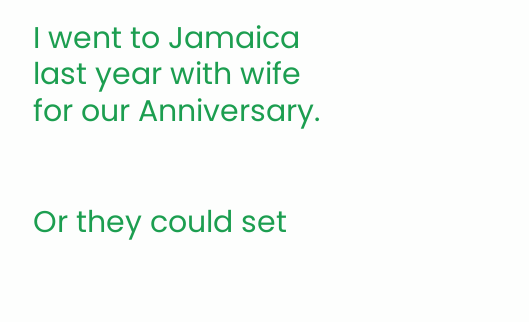I went to Jamaica last year with wife for our Anniversary.


Or they could set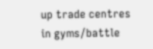up trade centres in gyms/battle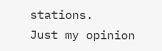stations.
Just my opinion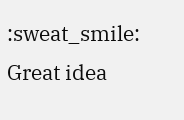:sweat_smile: Great idea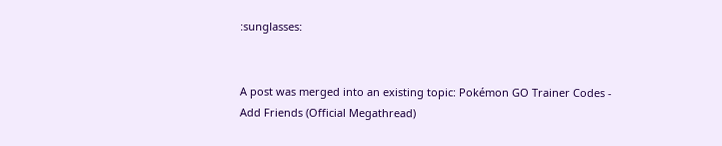:sunglasses:


A post was merged into an existing topic: Pokémon GO Trainer Codes - Add Friends (Official Megathread)